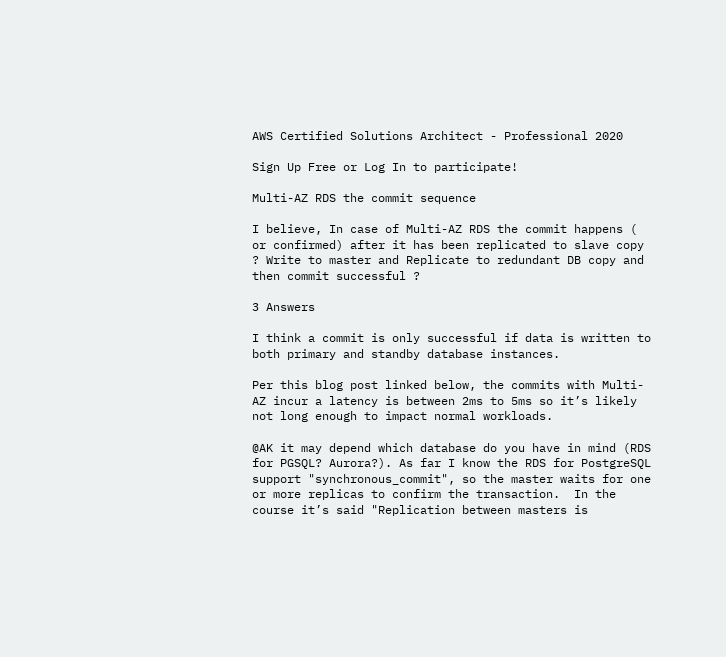AWS Certified Solutions Architect - Professional 2020

Sign Up Free or Log In to participate!

Multi-AZ RDS the commit sequence

I believe, In case of Multi-AZ RDS the commit happens ( or confirmed) after it has been replicated to slave copy ? Write to master and Replicate to redundant DB copy and then commit successful ?

3 Answers

I think a commit is only successful if data is written to both primary and standby database instances.

Per this blog post linked below, the commits with Multi-AZ incur a latency is between 2ms to 5ms so it’s likely not long enough to impact normal workloads.

@AK it may depend which database do you have in mind (RDS for PGSQL? Aurora?). As far I know the RDS for PostgreSQL support "synchronous_commit", so the master waits for one or more replicas to confirm the transaction.  In the course it’s said "Replication between masters is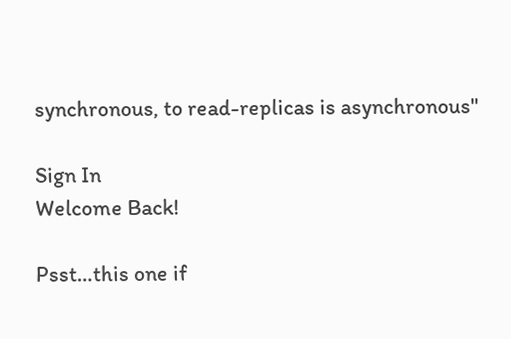synchronous, to read-replicas is asynchronous"

Sign In
Welcome Back!

Psst…this one if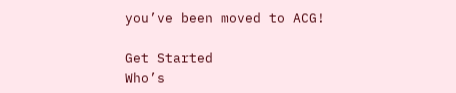you’ve been moved to ACG!

Get Started
Who’s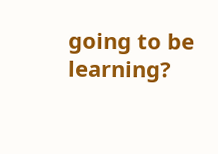going to be learning?